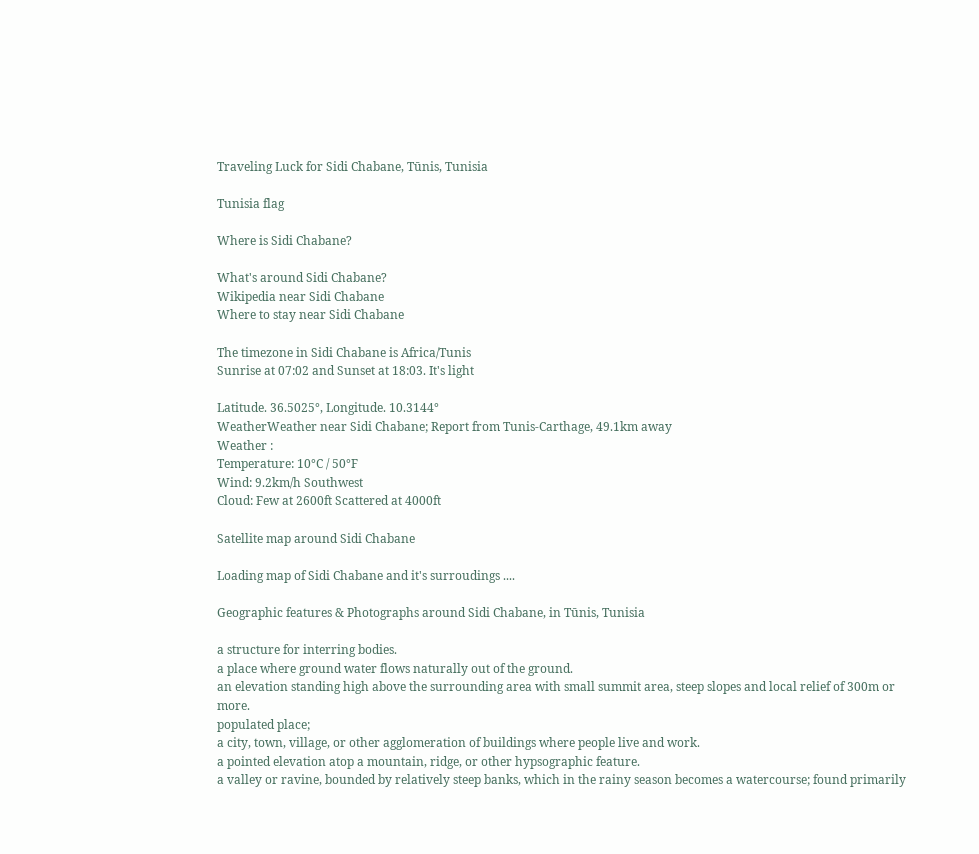Traveling Luck for Sidi Chabane, Tūnis, Tunisia

Tunisia flag

Where is Sidi Chabane?

What's around Sidi Chabane?
Wikipedia near Sidi Chabane
Where to stay near Sidi Chabane

The timezone in Sidi Chabane is Africa/Tunis
Sunrise at 07:02 and Sunset at 18:03. It's light

Latitude. 36.5025°, Longitude. 10.3144°
WeatherWeather near Sidi Chabane; Report from Tunis-Carthage, 49.1km away
Weather :
Temperature: 10°C / 50°F
Wind: 9.2km/h Southwest
Cloud: Few at 2600ft Scattered at 4000ft

Satellite map around Sidi Chabane

Loading map of Sidi Chabane and it's surroudings ....

Geographic features & Photographs around Sidi Chabane, in Tūnis, Tunisia

a structure for interring bodies.
a place where ground water flows naturally out of the ground.
an elevation standing high above the surrounding area with small summit area, steep slopes and local relief of 300m or more.
populated place;
a city, town, village, or other agglomeration of buildings where people live and work.
a pointed elevation atop a mountain, ridge, or other hypsographic feature.
a valley or ravine, bounded by relatively steep banks, which in the rainy season becomes a watercourse; found primarily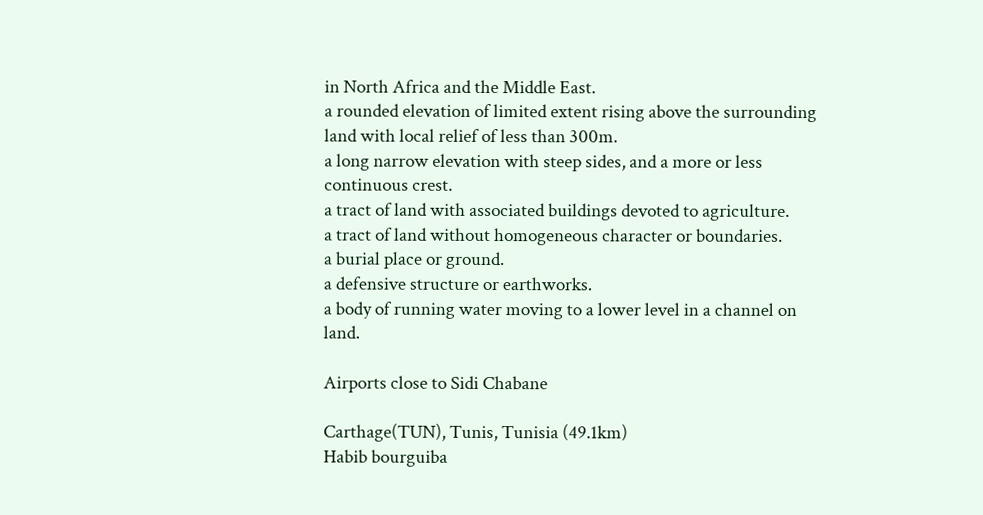in North Africa and the Middle East.
a rounded elevation of limited extent rising above the surrounding land with local relief of less than 300m.
a long narrow elevation with steep sides, and a more or less continuous crest.
a tract of land with associated buildings devoted to agriculture.
a tract of land without homogeneous character or boundaries.
a burial place or ground.
a defensive structure or earthworks.
a body of running water moving to a lower level in a channel on land.

Airports close to Sidi Chabane

Carthage(TUN), Tunis, Tunisia (49.1km)
Habib bourguiba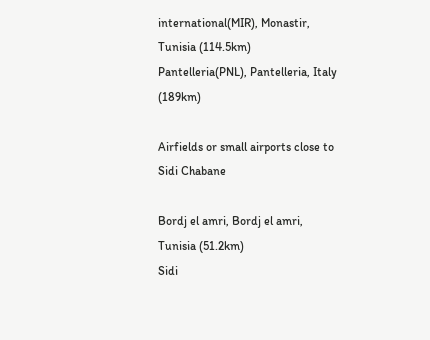international(MIR), Monastir, Tunisia (114.5km)
Pantelleria(PNL), Pantelleria, Italy (189km)

Airfields or small airports close to Sidi Chabane

Bordj el amri, Bordj el amri, Tunisia (51.2km)
Sidi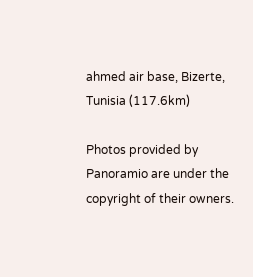ahmed air base, Bizerte, Tunisia (117.6km)

Photos provided by Panoramio are under the copyright of their owners.